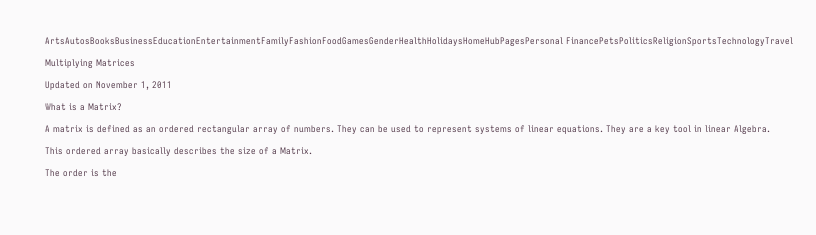ArtsAutosBooksBusinessEducationEntertainmentFamilyFashionFoodGamesGenderHealthHolidaysHomeHubPagesPersonal FinancePetsPoliticsReligionSportsTechnologyTravel

Multiplying Matrices

Updated on November 1, 2011

What is a Matrix?

A matrix is defined as an ordered rectangular array of numbers. They can be used to represent systems of linear equations. They are a key tool in linear Algebra.

This ordered array basically describes the size of a Matrix.

The order is the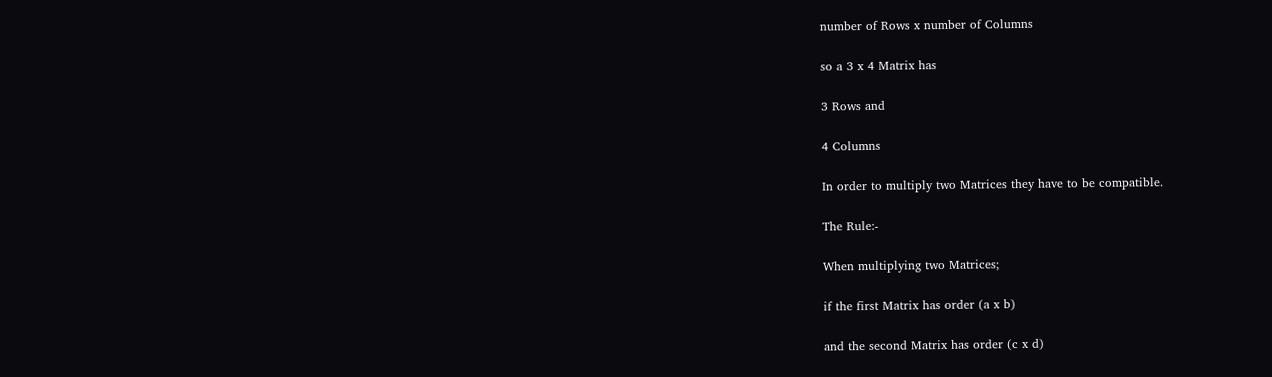number of Rows x number of Columns

so a 3 x 4 Matrix has

3 Rows and

4 Columns

In order to multiply two Matrices they have to be compatible.

The Rule:-

When multiplying two Matrices;

if the first Matrix has order (a x b)

and the second Matrix has order (c x d)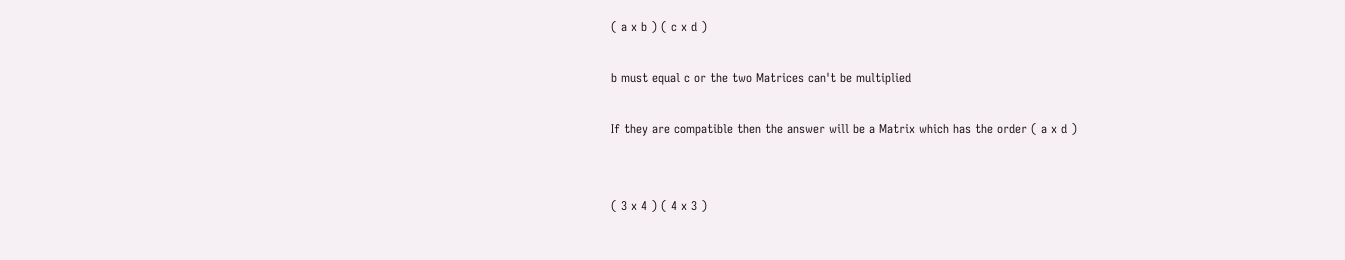( a x b ) ( c x d )

b must equal c or the two Matrices can't be multiplied

If they are compatible then the answer will be a Matrix which has the order ( a x d )


( 3 x 4 ) ( 4 x 3 )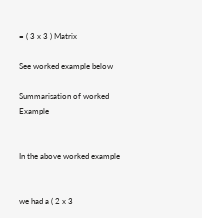= ( 3 x 3 ) Matrix

See worked example below

Summarisation of worked Example


In the above worked example


we had a ( 2 x 3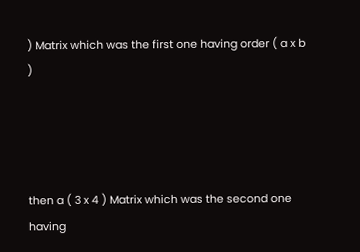) Matrix which was the first one having order ( a x b )




then a ( 3 x 4 ) Matrix which was the second one having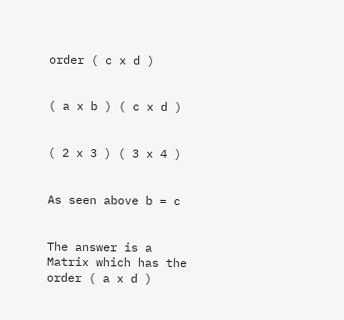order ( c x d )


( a x b ) ( c x d )


( 2 x 3 ) ( 3 x 4 )


As seen above b = c


The answer is a Matrix which has the order ( a x d )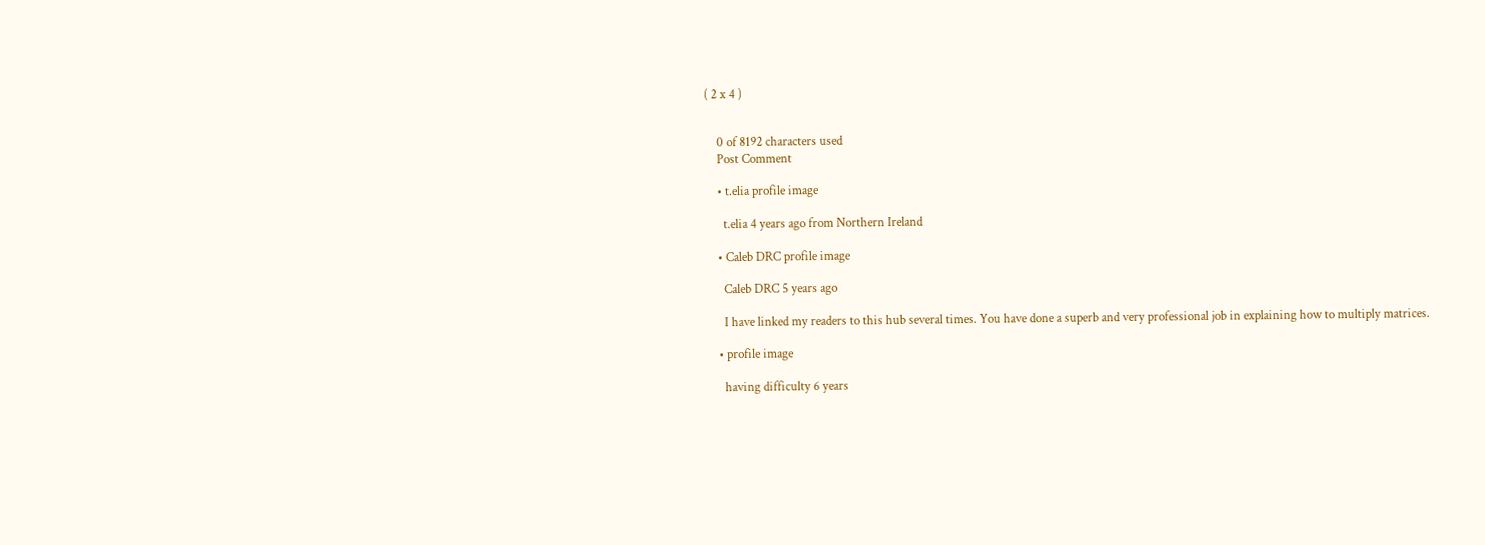( 2 x 4 )


    0 of 8192 characters used
    Post Comment

    • t.elia profile image

      t.elia 4 years ago from Northern Ireland

    • Caleb DRC profile image

      Caleb DRC 5 years ago

      I have linked my readers to this hub several times. You have done a superb and very professional job in explaining how to multiply matrices.

    • profile image

      having difficulty 6 years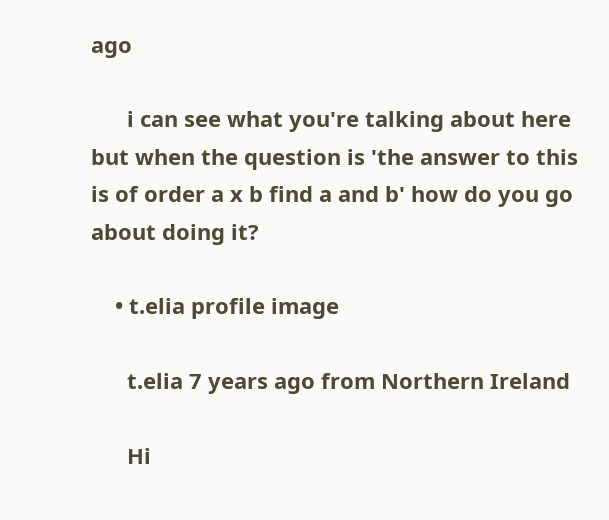ago

      i can see what you're talking about here but when the question is 'the answer to this is of order a x b find a and b' how do you go about doing it?

    • t.elia profile image

      t.elia 7 years ago from Northern Ireland

      Hi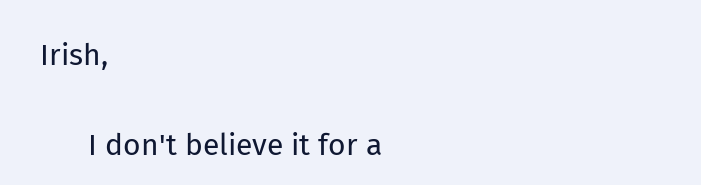Irish,

      I don't believe it for a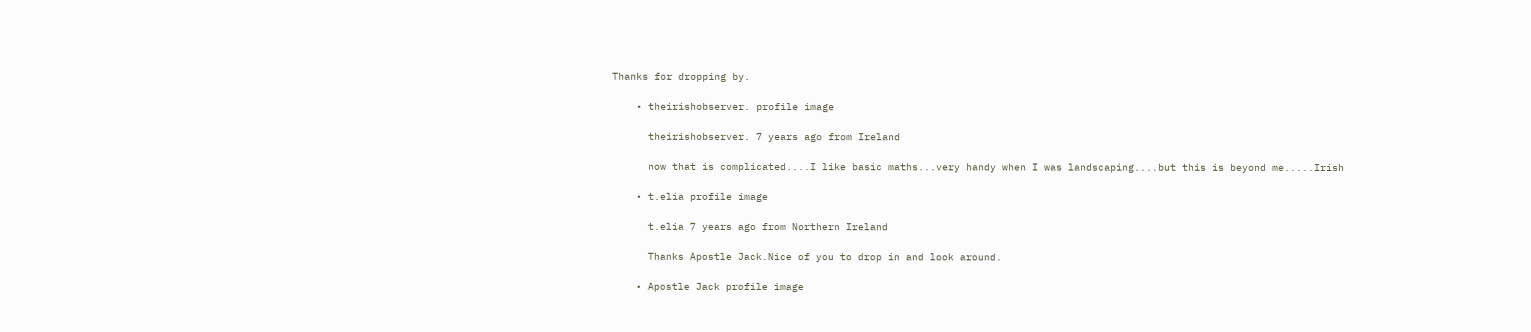Thanks for dropping by.

    • theirishobserver. profile image

      theirishobserver. 7 years ago from Ireland

      now that is complicated....I like basic maths...very handy when I was landscaping....but this is beyond me.....Irish

    • t.elia profile image

      t.elia 7 years ago from Northern Ireland

      Thanks Apostle Jack.Nice of you to drop in and look around.

    • Apostle Jack profile image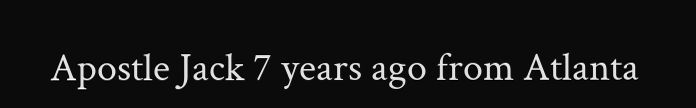Apostle Jack 7 years ago from Atlanta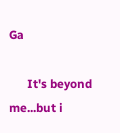Ga

      It's beyond me...but i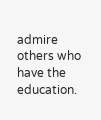admire others who have the education.